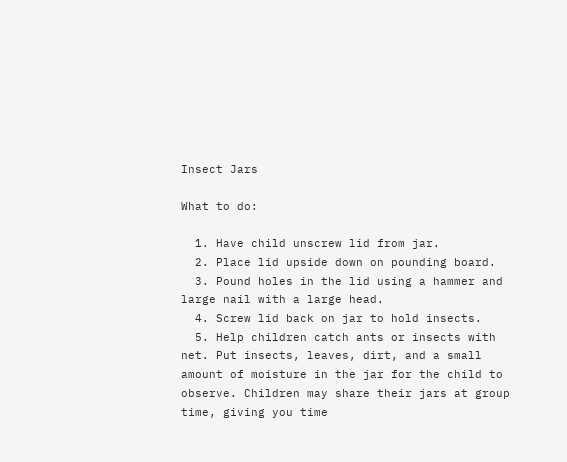Insect Jars

What to do:

  1. Have child unscrew lid from jar.
  2. Place lid upside down on pounding board.
  3. Pound holes in the lid using a hammer and large nail with a large head.
  4. Screw lid back on jar to hold insects.
  5. Help children catch ants or insects with net. Put insects, leaves, dirt, and a small amount of moisture in the jar for the child to observe. Children may share their jars at group time, giving you time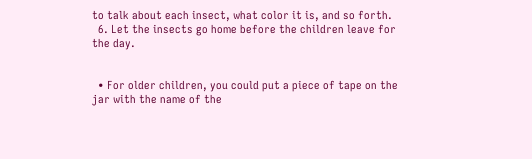to talk about each insect, what color it is, and so forth.
  6. Let the insects go home before the children leave for the day.


  • For older children, you could put a piece of tape on the jar with the name of the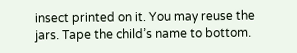insect printed on it. You may reuse the jars. Tape the child’s name to bottom.